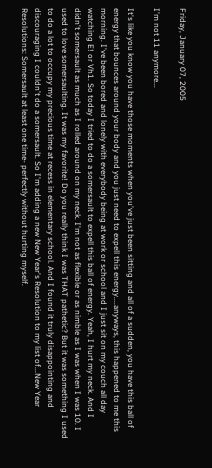Friday, January 07, 2005

I'm not 11 anymore...

It's like you know you have those moments when you've just been sitting and all of a sudden, you have this ball of energy that bounces around your body and you just need to expell this energy....anyways, this happened to me this morning. I've been bored and lonely with everybody being at work or school and I just sit on my couch all day watching E! or Vh1. So today I tried to do a somersault to expell this ball of energy. Yeah, I hurt my neck. And I didn't somersault as much as I rolled around on my neck. I'm not as flexible or as nimble as I was when I was 10. I used to love somersaulting. It was my favorite! Do you really think I was THAT pathetic? But it was something I used to do a lot to occupy my precious time at recess in elementary school. And I found it truly disappointing and discouraging I couldn't do a somersault. So I'm adding a new New Year's Resolution to my list of...New Year Resolutions: Somersault at least one time- perfectly without hurting myself.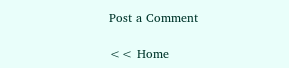Post a Comment

<< Home